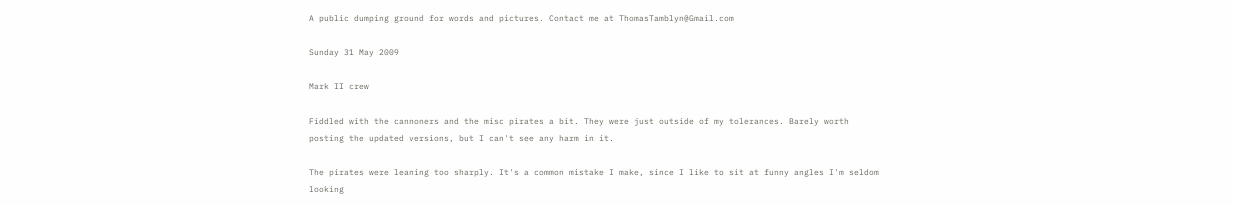A public dumping ground for words and pictures. Contact me at ThomasTamblyn@Gmail.com

Sunday 31 May 2009

Mark II crew

Fiddled with the cannoners and the misc pirates a bit. They were just outside of my tolerances. Barely worth posting the updated versions, but I can't see any harm in it.

The pirates were leaning too sharply. It's a common mistake I make, since I like to sit at funny angles I'm seldom looking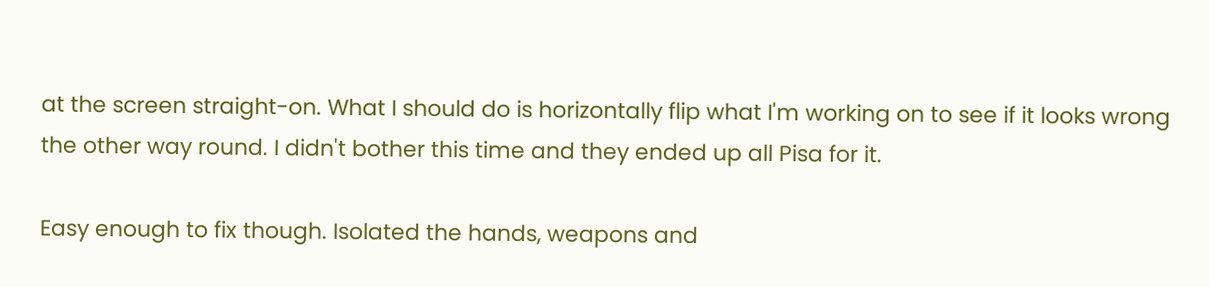at the screen straight-on. What I should do is horizontally flip what I'm working on to see if it looks wrong the other way round. I didn't bother this time and they ended up all Pisa for it.

Easy enough to fix though. Isolated the hands, weapons and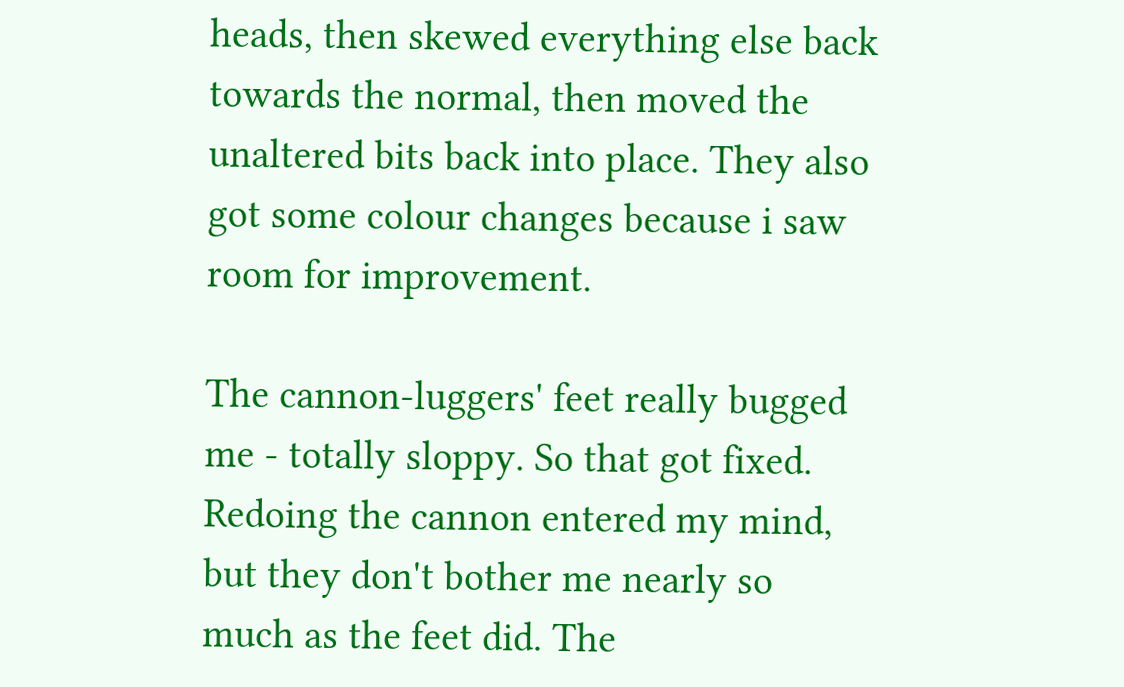heads, then skewed everything else back towards the normal, then moved the unaltered bits back into place. They also got some colour changes because i saw room for improvement.

The cannon-luggers' feet really bugged me - totally sloppy. So that got fixed. Redoing the cannon entered my mind, but they don't bother me nearly so much as the feet did. The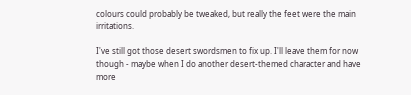colours could probably be tweaked, but really the feet were the main irritations.

I've still got those desert swordsmen to fix up. I'll leave them for now though - maybe when I do another desert-themed character and have more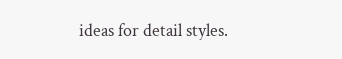ideas for detail styles.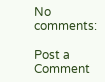No comments:

Post a Comment